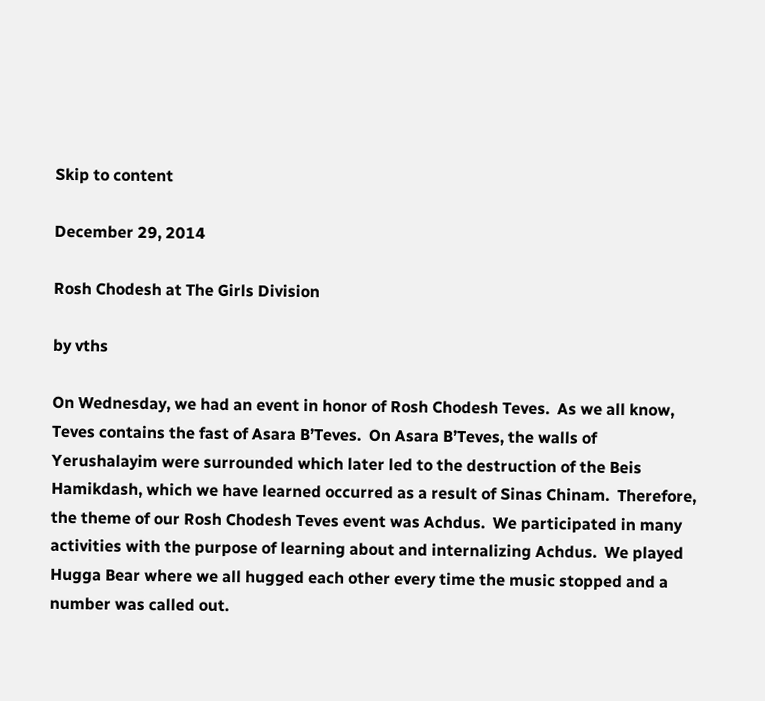Skip to content

December 29, 2014

Rosh Chodesh at The Girls Division

by vths

On Wednesday, we had an event in honor of Rosh Chodesh Teves.  As we all know, Teves contains the fast of Asara B’Teves.  On Asara B’Teves, the walls of Yerushalayim were surrounded which later led to the destruction of the Beis Hamikdash, which we have learned occurred as a result of Sinas Chinam.  Therefore, the theme of our Rosh Chodesh Teves event was Achdus.  We participated in many activities with the purpose of learning about and internalizing Achdus.  We played Hugga Bear where we all hugged each other every time the music stopped and a number was called out.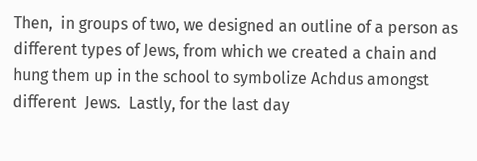Then,  in groups of two, we designed an outline of a person as different types of Jews, from which we created a chain and hung them up in the school to symbolize Achdus amongst different  Jews.  Lastly, for the last day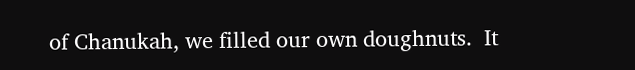of Chanukah, we filled our own doughnuts.  It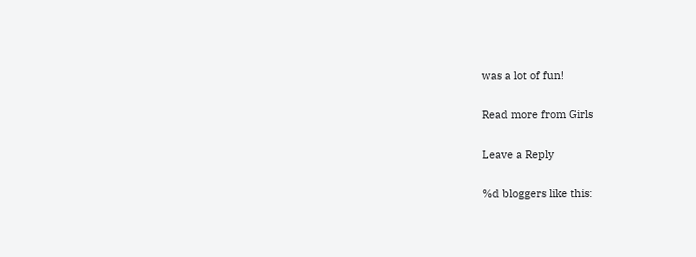was a lot of fun!

Read more from Girls

Leave a Reply

%d bloggers like this: